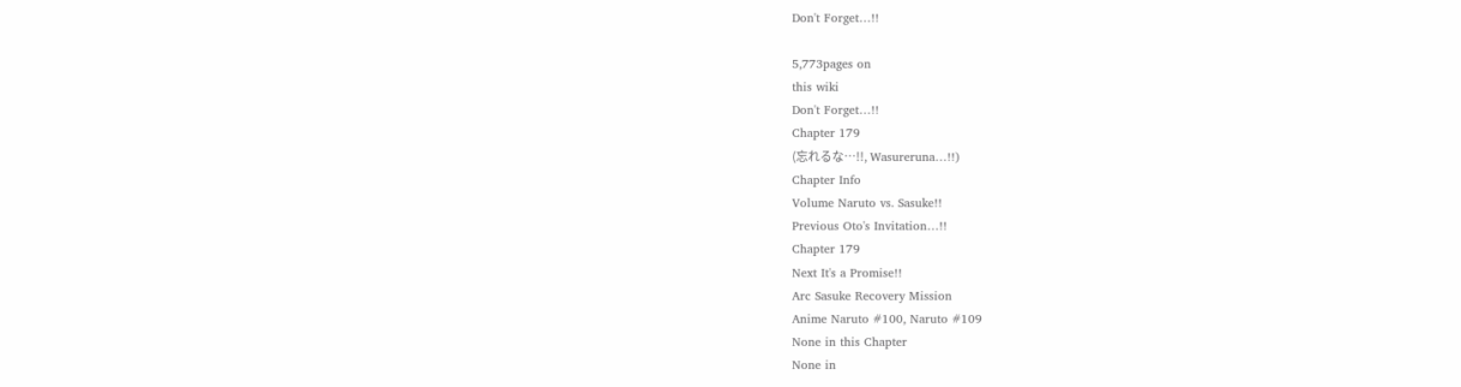Don't Forget…!!

5,773pages on
this wiki
Don't Forget…!!
Chapter 179
(忘れるな…!!, Wasureruna…!!)
Chapter Info
Volume Naruto vs. Sasuke!!
Previous Oto's Invitation…!!
Chapter 179
Next It's a Promise!!
Arc Sasuke Recovery Mission
Anime Naruto #100, Naruto #109
None in this Chapter
None in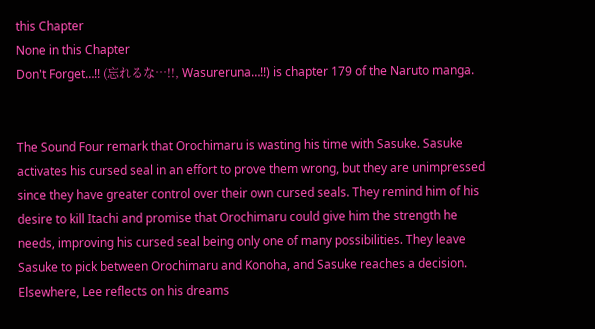this Chapter
None in this Chapter
Don't Forget…!! (忘れるな…!!, Wasureruna…!!) is chapter 179 of the Naruto manga.


The Sound Four remark that Orochimaru is wasting his time with Sasuke. Sasuke activates his cursed seal in an effort to prove them wrong, but they are unimpressed since they have greater control over their own cursed seals. They remind him of his desire to kill Itachi and promise that Orochimaru could give him the strength he needs, improving his cursed seal being only one of many possibilities. They leave Sasuke to pick between Orochimaru and Konoha, and Sasuke reaches a decision. Elsewhere, Lee reflects on his dreams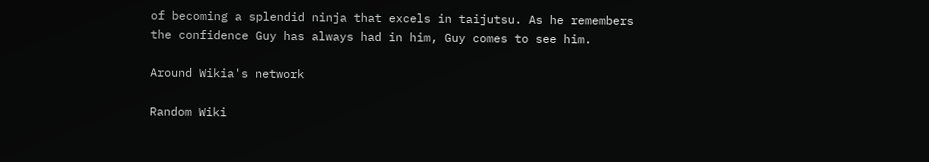of becoming a splendid ninja that excels in taijutsu. As he remembers the confidence Guy has always had in him, Guy comes to see him.

Around Wikia's network

Random Wiki